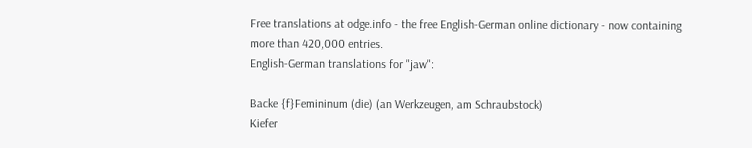Free translations at odge.info - the free English-German online dictionary - now containing more than 420,000 entries.
English-German translations for "jaw":

Backe {f}Femininum (die) (an Werkzeugen, am Schraubstock)
Kiefer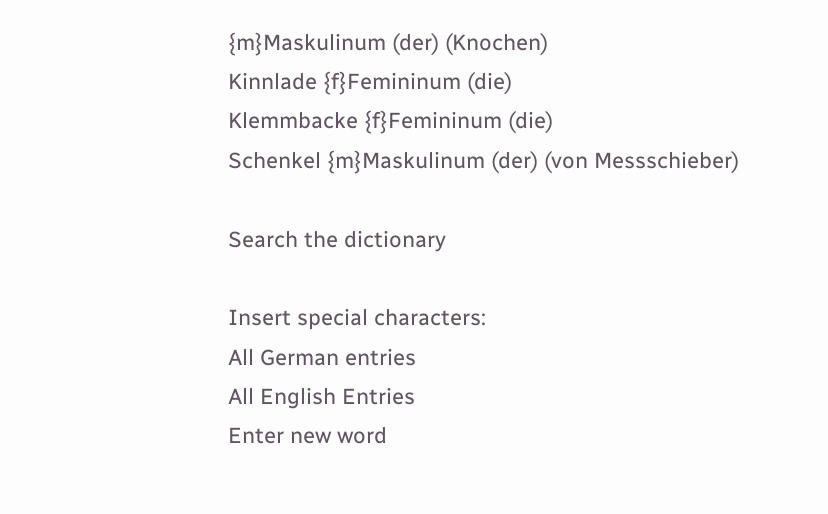{m}Maskulinum (der) (Knochen)
Kinnlade {f}Femininum (die)
Klemmbacke {f}Femininum (die)
Schenkel {m}Maskulinum (der) (von Messschieber)

Search the dictionary

Insert special characters:
All German entries
All English Entries
Enter new word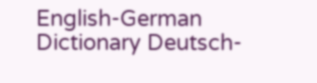English-German Dictionary Deutsch-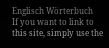Englisch Wörterbuch
If you want to link to this site, simply use the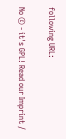following URL:

No © - it's GPL! Read our Imprint /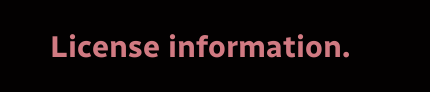License information.